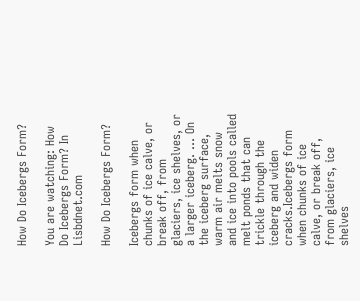How Do Icebergs Form?

You are watching: How Do Icebergs Form? In Lisbdnet.com

How Do Icebergs Form?

Icebergs form when chunks of ice calve, or break off, from glaciers, ice shelves, or a larger iceberg. … On the iceberg surface, warm air melts snow and ice into pools called melt ponds that can trickle through the iceberg and widen cracks.Icebergs form when chunks of ice calve, or break off, from glaciers, ice shelves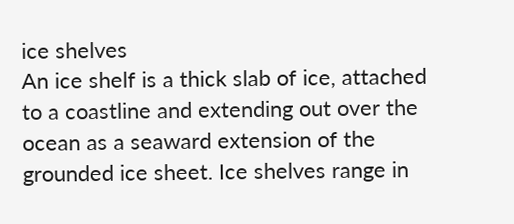ice shelves
An ice shelf is a thick slab of ice, attached to a coastline and extending out over the ocean as a seaward extension of the grounded ice sheet. Ice shelves range in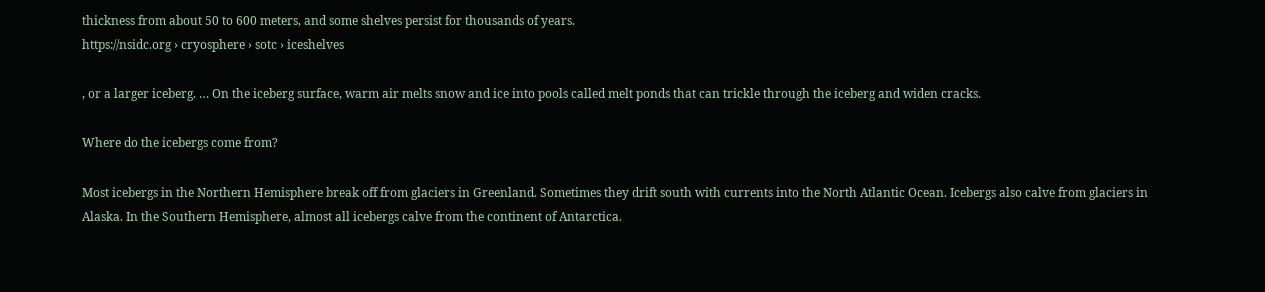thickness from about 50 to 600 meters, and some shelves persist for thousands of years.
https://nsidc.org › cryosphere › sotc › iceshelves

, or a larger iceberg. … On the iceberg surface, warm air melts snow and ice into pools called melt ponds that can trickle through the iceberg and widen cracks.

Where do the icebergs come from?

Most icebergs in the Northern Hemisphere break off from glaciers in Greenland. Sometimes they drift south with currents into the North Atlantic Ocean. Icebergs also calve from glaciers in Alaska. In the Southern Hemisphere, almost all icebergs calve from the continent of Antarctica.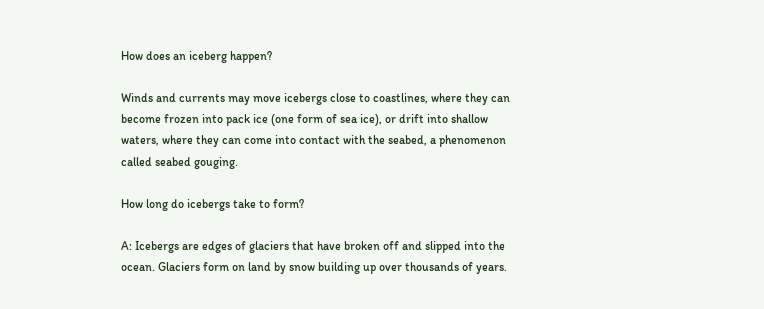How does an iceberg happen?

Winds and currents may move icebergs close to coastlines, where they can become frozen into pack ice (one form of sea ice), or drift into shallow waters, where they can come into contact with the seabed, a phenomenon called seabed gouging.

How long do icebergs take to form?

A: Icebergs are edges of glaciers that have broken off and slipped into the ocean. Glaciers form on land by snow building up over thousands of years.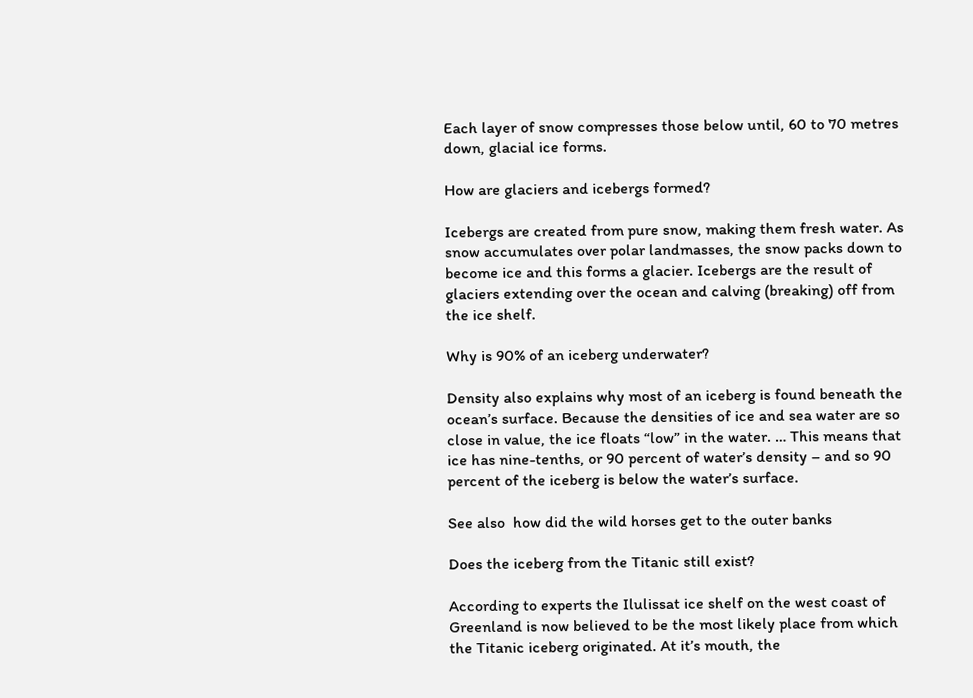Each layer of snow compresses those below until, 60 to 70 metres down, glacial ice forms.

How are glaciers and icebergs formed?

Icebergs are created from pure snow, making them fresh water. As snow accumulates over polar landmasses, the snow packs down to become ice and this forms a glacier. Icebergs are the result of glaciers extending over the ocean and calving (breaking) off from the ice shelf.

Why is 90% of an iceberg underwater?

Density also explains why most of an iceberg is found beneath the ocean’s surface. Because the densities of ice and sea water are so close in value, the ice floats “low” in the water. … This means that ice has nine-tenths, or 90 percent of water’s density – and so 90 percent of the iceberg is below the water’s surface.

See also  how did the wild horses get to the outer banks

Does the iceberg from the Titanic still exist?

According to experts the Ilulissat ice shelf on the west coast of Greenland is now believed to be the most likely place from which the Titanic iceberg originated. At it’s mouth, the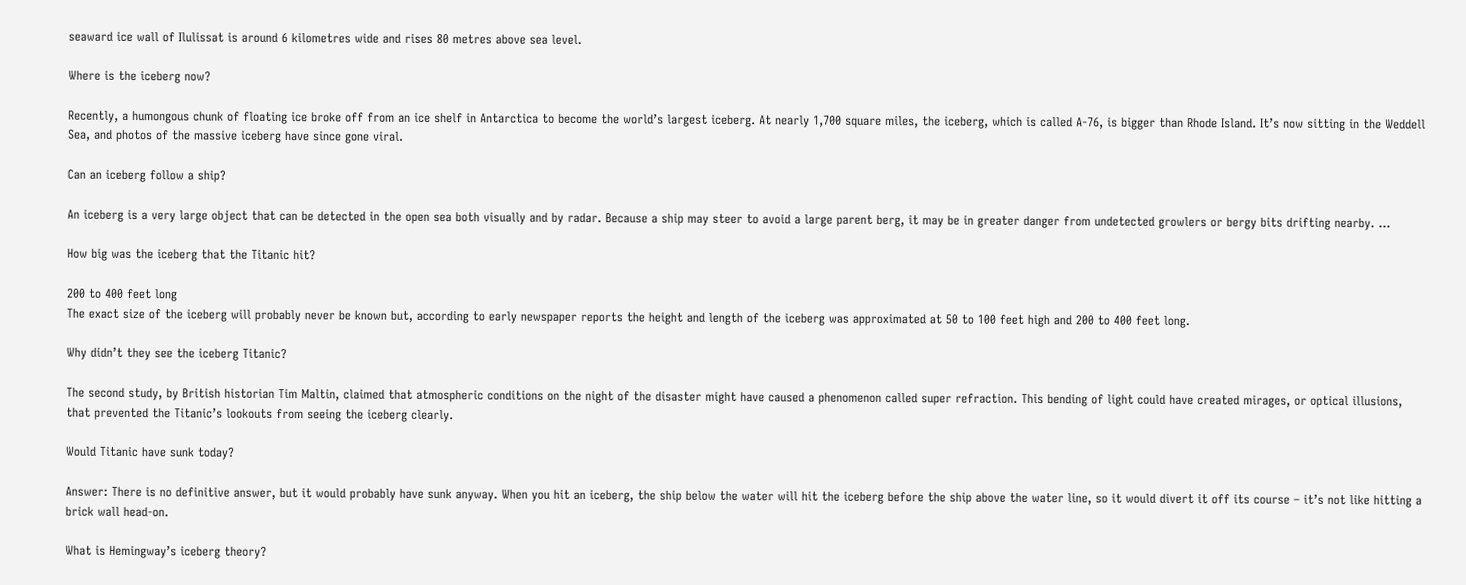seaward ice wall of Ilulissat is around 6 kilometres wide and rises 80 metres above sea level.

Where is the iceberg now?

Recently, a humongous chunk of floating ice broke off from an ice shelf in Antarctica to become the world’s largest iceberg. At nearly 1,700 square miles, the iceberg, which is called A-76, is bigger than Rhode Island. It’s now sitting in the Weddell Sea, and photos of the massive iceberg have since gone viral.

Can an iceberg follow a ship?

An iceberg is a very large object that can be detected in the open sea both visually and by radar. Because a ship may steer to avoid a large parent berg, it may be in greater danger from undetected growlers or bergy bits drifting nearby. …

How big was the iceberg that the Titanic hit?

200 to 400 feet long
The exact size of the iceberg will probably never be known but, according to early newspaper reports the height and length of the iceberg was approximated at 50 to 100 feet high and 200 to 400 feet long.

Why didn’t they see the iceberg Titanic?

The second study, by British historian Tim Maltin, claimed that atmospheric conditions on the night of the disaster might have caused a phenomenon called super refraction. This bending of light could have created mirages, or optical illusions, that prevented the Titanic’s lookouts from seeing the iceberg clearly.

Would Titanic have sunk today?

Answer: There is no definitive answer, but it would probably have sunk anyway. When you hit an iceberg, the ship below the water will hit the iceberg before the ship above the water line, so it would divert it off its course – it’s not like hitting a brick wall head-on.

What is Hemingway’s iceberg theory?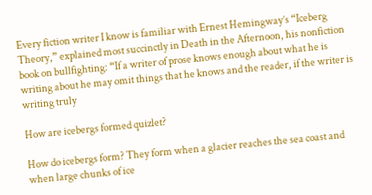Every fiction writer I know is familiar with Ernest Hemingway’s “Iceberg Theory,” explained most succinctly in Death in the Afternoon, his nonfiction book on bullfighting: “If a writer of prose knows enough about what he is writing about he may omit things that he knows and the reader, if the writer is writing truly

How are icebergs formed quizlet?

How do icebergs form? They form when a glacier reaches the sea coast and when large chunks of ice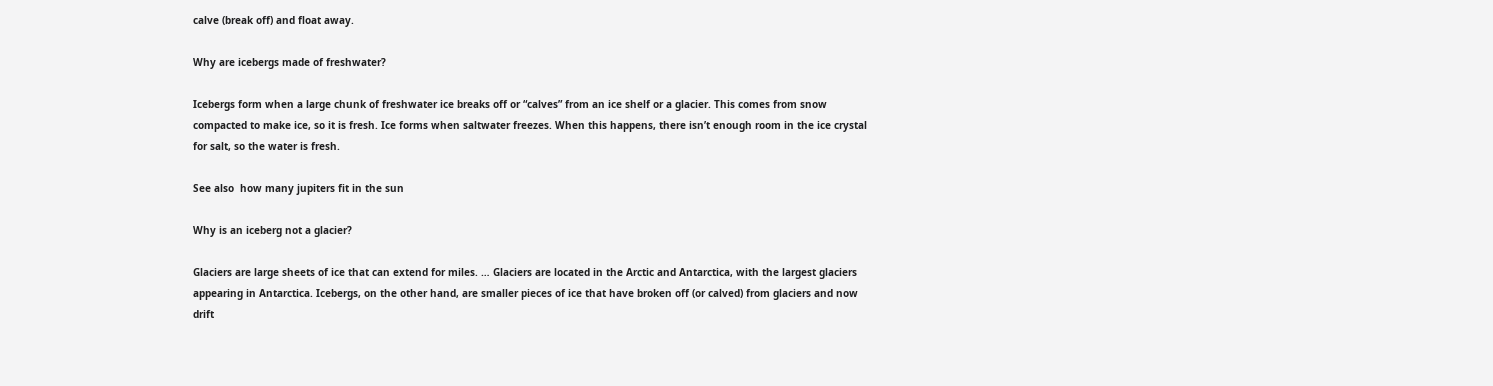calve (break off) and float away.

Why are icebergs made of freshwater?

Icebergs form when a large chunk of freshwater ice breaks off or “calves” from an ice shelf or a glacier. This comes from snow compacted to make ice, so it is fresh. Ice forms when saltwater freezes. When this happens, there isn’t enough room in the ice crystal for salt, so the water is fresh.

See also  how many jupiters fit in the sun

Why is an iceberg not a glacier?

Glaciers are large sheets of ice that can extend for miles. … Glaciers are located in the Arctic and Antarctica, with the largest glaciers appearing in Antarctica. Icebergs, on the other hand, are smaller pieces of ice that have broken off (or calved) from glaciers and now drift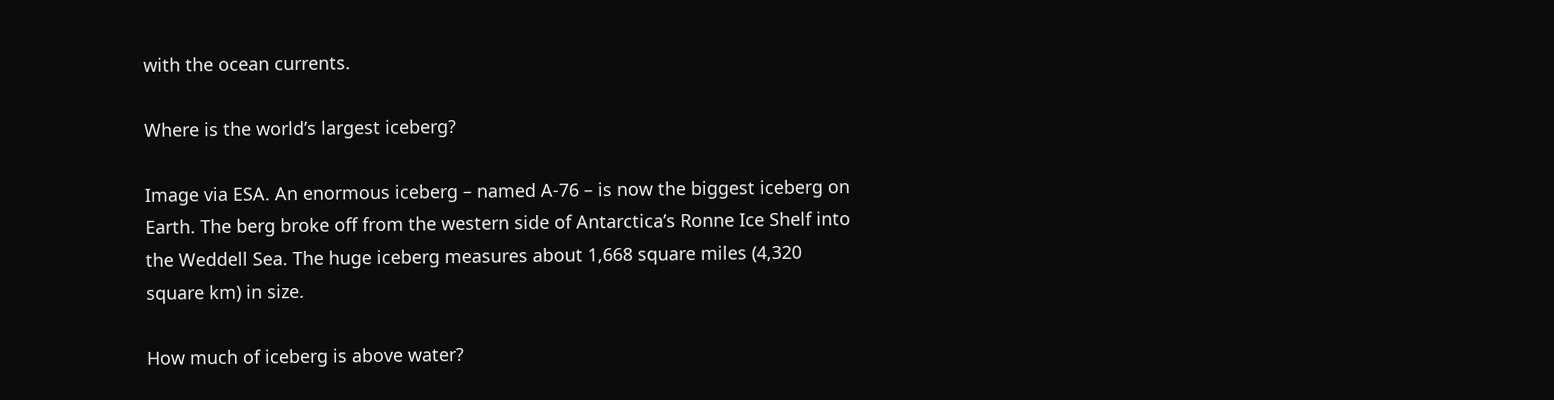with the ocean currents.

Where is the world’s largest iceberg?

Image via ESA. An enormous iceberg – named A-76 – is now the biggest iceberg on Earth. The berg broke off from the western side of Antarctica’s Ronne Ice Shelf into the Weddell Sea. The huge iceberg measures about 1,668 square miles (4,320 square km) in size.

How much of iceberg is above water?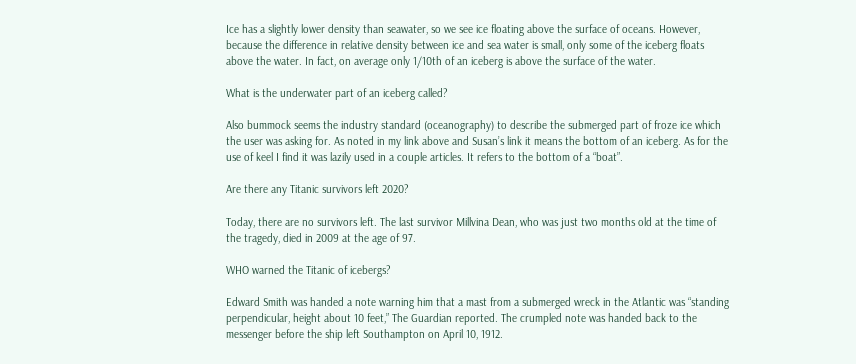Ice has a slightly lower density than seawater, so we see ice floating above the surface of oceans. However, because the difference in relative density between ice and sea water is small, only some of the iceberg floats above the water. In fact, on average only 1/10th of an iceberg is above the surface of the water.

What is the underwater part of an iceberg called?

Also bummock seems the industry standard (oceanography) to describe the submerged part of froze ice which the user was asking for. As noted in my link above and Susan’s link it means the bottom of an iceberg. As for the use of keel I find it was lazily used in a couple articles. It refers to the bottom of a “boat”.

Are there any Titanic survivors left 2020?

Today, there are no survivors left. The last survivor Millvina Dean, who was just two months old at the time of the tragedy, died in 2009 at the age of 97.

WHO warned the Titanic of icebergs?

Edward Smith was handed a note warning him that a mast from a submerged wreck in the Atlantic was “standing perpendicular, height about 10 feet,” The Guardian reported. The crumpled note was handed back to the messenger before the ship left Southampton on April 10, 1912.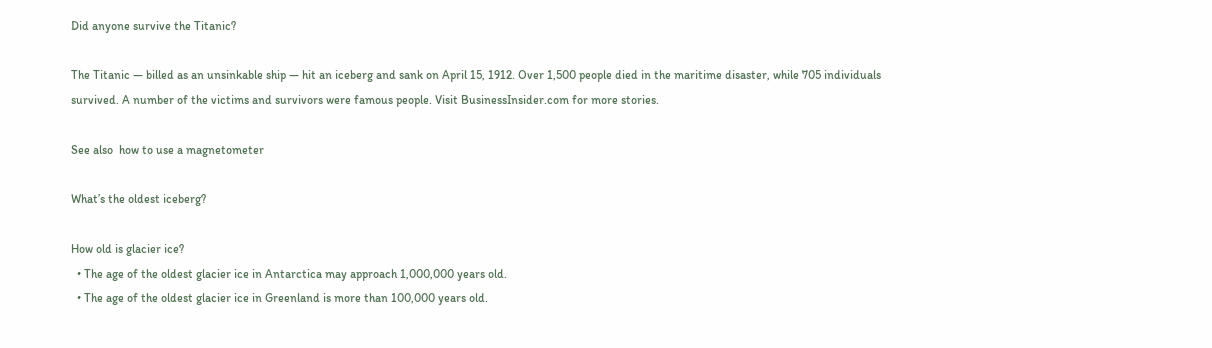Did anyone survive the Titanic?

The Titanic — billed as an unsinkable ship — hit an iceberg and sank on April 15, 1912. Over 1,500 people died in the maritime disaster, while 705 individuals survived. A number of the victims and survivors were famous people. Visit BusinessInsider.com for more stories.

See also  how to use a magnetometer

What’s the oldest iceberg?

How old is glacier ice?
  • The age of the oldest glacier ice in Antarctica may approach 1,000,000 years old.
  • The age of the oldest glacier ice in Greenland is more than 100,000 years old.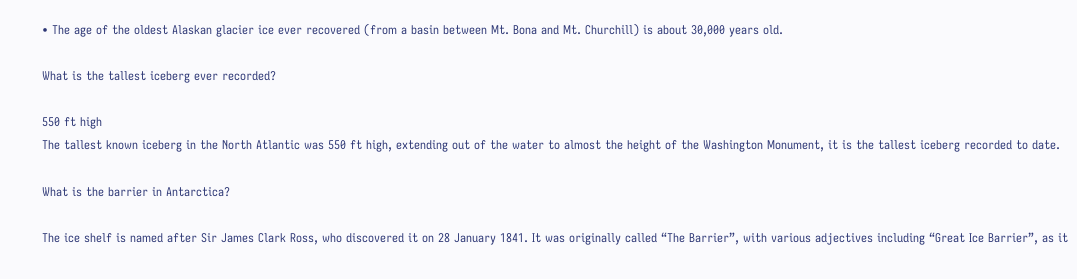• The age of the oldest Alaskan glacier ice ever recovered (from a basin between Mt. Bona and Mt. Churchill) is about 30,000 years old.

What is the tallest iceberg ever recorded?

550 ft high
The tallest known iceberg in the North Atlantic was 550 ft high, extending out of the water to almost the height of the Washington Monument, it is the tallest iceberg recorded to date.

What is the barrier in Antarctica?

The ice shelf is named after Sir James Clark Ross, who discovered it on 28 January 1841. It was originally called “The Barrier”, with various adjectives including “Great Ice Barrier”, as it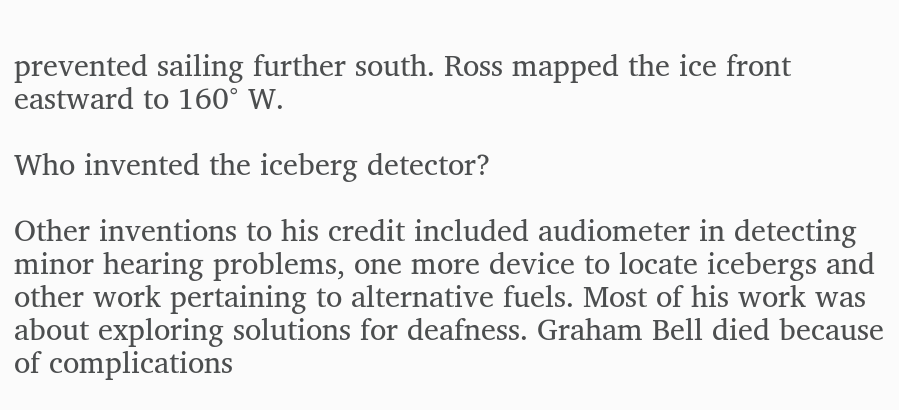prevented sailing further south. Ross mapped the ice front eastward to 160° W.

Who invented the iceberg detector?

Other inventions to his credit included audiometer in detecting minor hearing problems, one more device to locate icebergs and other work pertaining to alternative fuels. Most of his work was about exploring solutions for deafness. Graham Bell died because of complications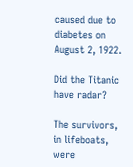caused due to diabetes on August 2, 1922.

Did the Titanic have radar?

The survivors, in lifeboats, were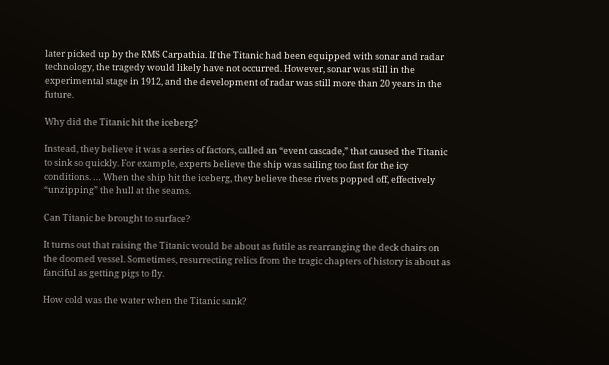later picked up by the RMS Carpathia. If the Titanic had been equipped with sonar and radar technology, the tragedy would likely have not occurred. However, sonar was still in the experimental stage in 1912, and the development of radar was still more than 20 years in the future.

Why did the Titanic hit the iceberg?

Instead, they believe it was a series of factors, called an “event cascade,” that caused the Titanic to sink so quickly. For example, experts believe the ship was sailing too fast for the icy conditions. … When the ship hit the iceberg, they believe these rivets popped off, effectively “unzipping” the hull at the seams.

Can Titanic be brought to surface?

It turns out that raising the Titanic would be about as futile as rearranging the deck chairs on the doomed vessel. Sometimes, resurrecting relics from the tragic chapters of history is about as fanciful as getting pigs to fly.

How cold was the water when the Titanic sank?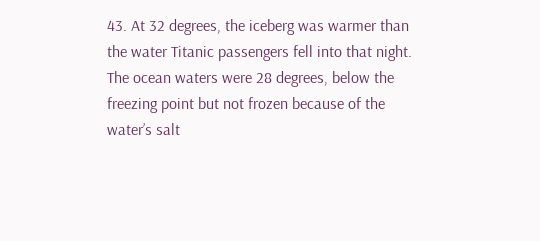43. At 32 degrees, the iceberg was warmer than the water Titanic passengers fell into that night. The ocean waters were 28 degrees, below the freezing point but not frozen because of the water’s salt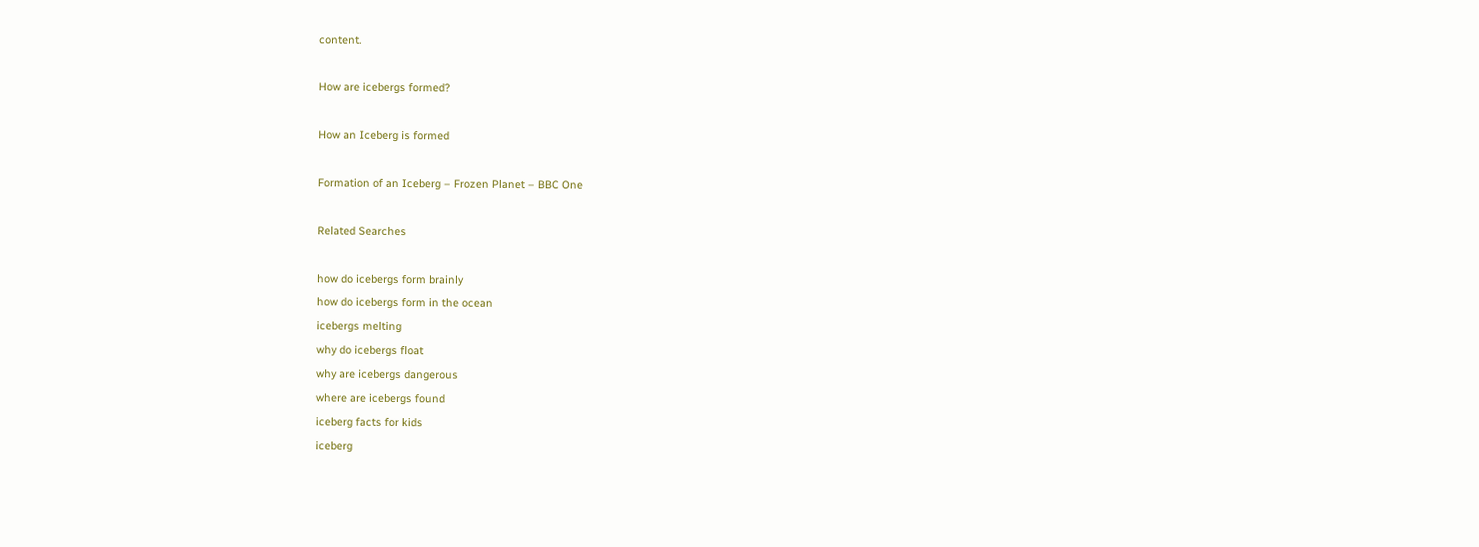content.

How are icebergs formed?

How an Iceberg is formed

Formation of an Iceberg – Frozen Planet – BBC One

Related Searches

how do icebergs form brainly
how do icebergs form in the ocean
icebergs melting
why do icebergs float
why are icebergs dangerous
where are icebergs found
iceberg facts for kids
iceberg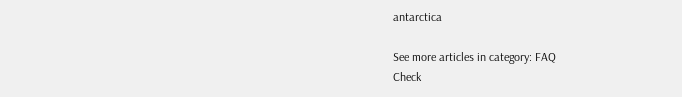antarctica

See more articles in category: FAQ
Check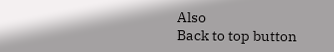Also
Back to top button